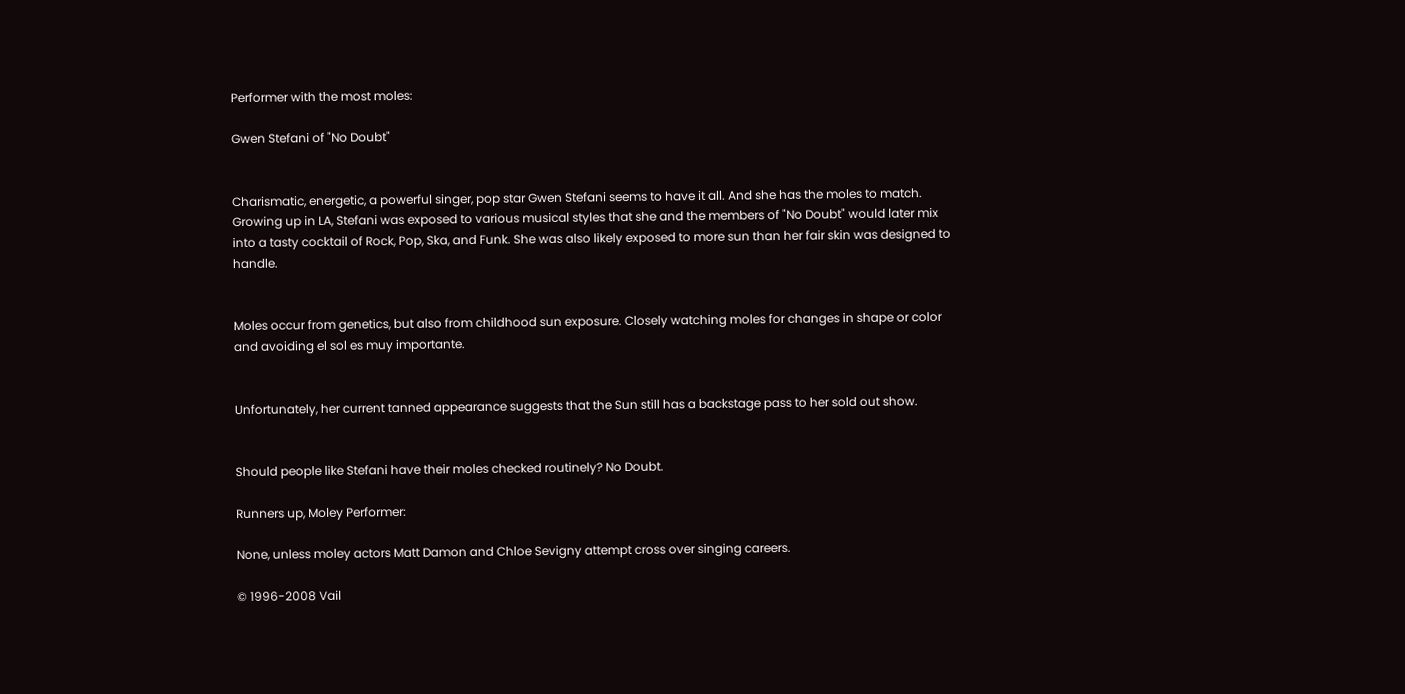Performer with the most moles:

Gwen Stefani of "No Doubt"


Charismatic, energetic, a powerful singer, pop star Gwen Stefani seems to have it all. And she has the moles to match. Growing up in LA, Stefani was exposed to various musical styles that she and the members of "No Doubt" would later mix into a tasty cocktail of Rock, Pop, Ska, and Funk. She was also likely exposed to more sun than her fair skin was designed to handle.


Moles occur from genetics, but also from childhood sun exposure. Closely watching moles for changes in shape or color and avoiding el sol es muy importante.


Unfortunately, her current tanned appearance suggests that the Sun still has a backstage pass to her sold out show.


Should people like Stefani have their moles checked routinely? No Doubt.

Runners up, Moley Performer:

None, unless moley actors Matt Damon and Chloe Sevigny attempt cross over singing careers.

© 1996-2008 Vail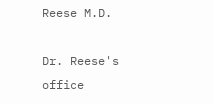Reese M.D.

Dr. Reese's office